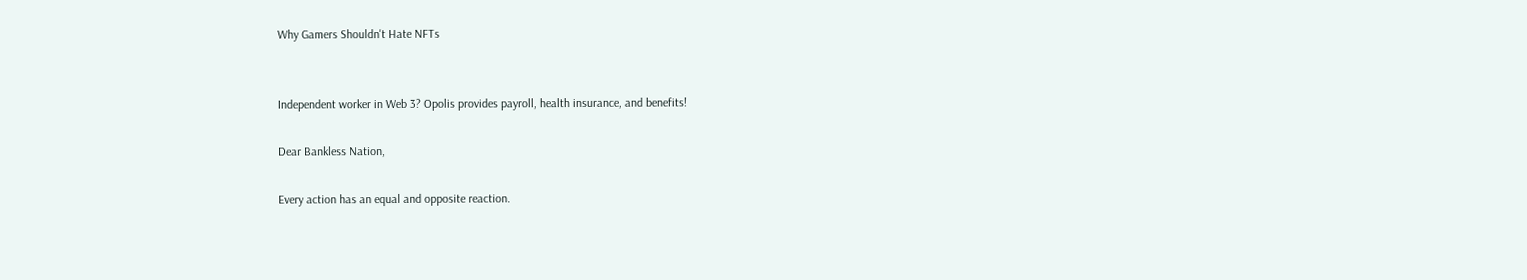Why Gamers Shouldn't Hate NFTs


Independent worker in Web 3? Opolis provides payroll, health insurance, and benefits!

Dear Bankless Nation,

Every action has an equal and opposite reaction.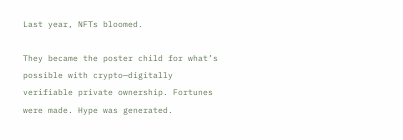Last year, NFTs bloomed.

They became the poster child for what’s possible with crypto—digitally verifiable private ownership. Fortunes were made. Hype was generated.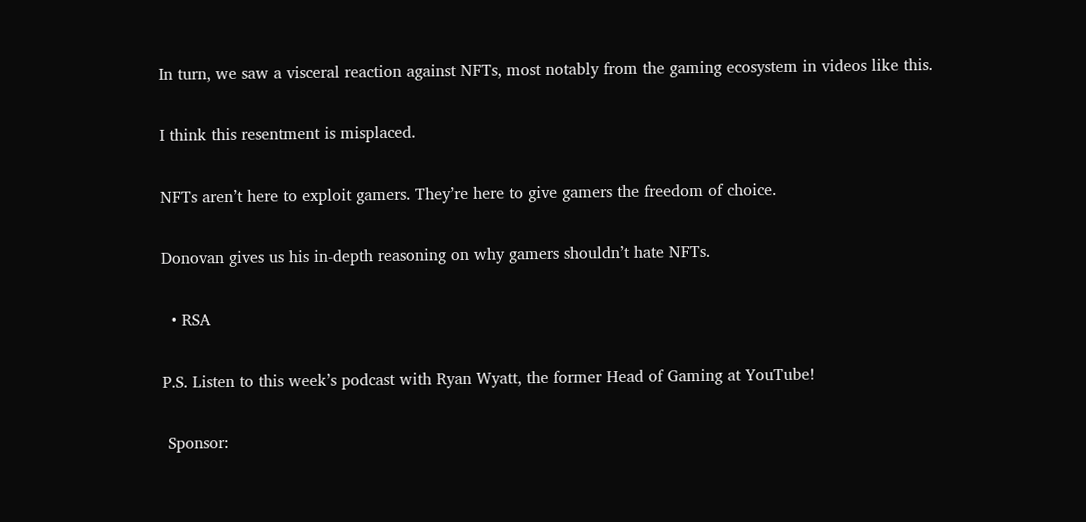In turn, we saw a visceral reaction against NFTs, most notably from the gaming ecosystem in videos like this.

I think this resentment is misplaced.

NFTs aren’t here to exploit gamers. They’re here to give gamers the freedom of choice.

Donovan gives us his in-depth reasoning on why gamers shouldn’t hate NFTs.

  • RSA

P.S. Listen to this week’s podcast with Ryan Wyatt, the former Head of Gaming at YouTube!

 Sponsor: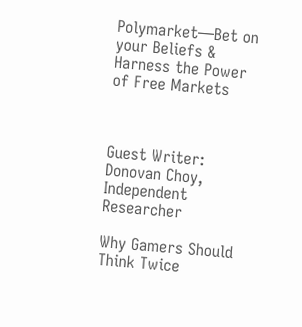Polymarket—Bet on your Beliefs & Harness the Power of Free Markets



Guest Writer: Donovan Choy, Independent Researcher

Why Gamers Should Think Twice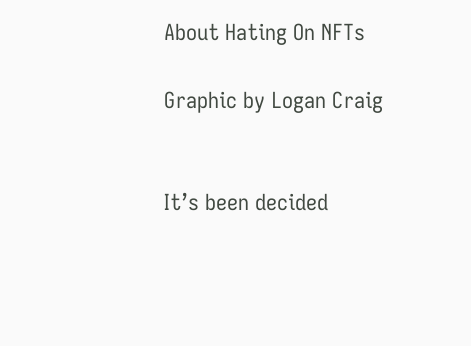About Hating On NFTs

Graphic by Logan Craig


It’s been decided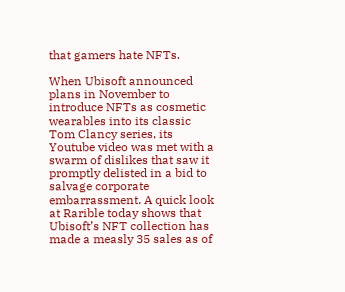that gamers hate NFTs.

When Ubisoft announced plans in November to introduce NFTs as cosmetic wearables into its classic Tom Clancy series, its Youtube video was met with a swarm of dislikes that saw it promptly delisted in a bid to salvage corporate embarrassment. A quick look at Rarible today shows that Ubisoft’s NFT collection has made a measly 35 sales as of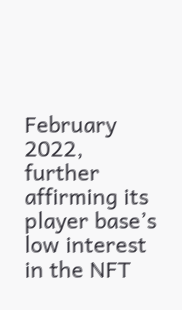February 2022, further affirming its player base’s low interest in the NFT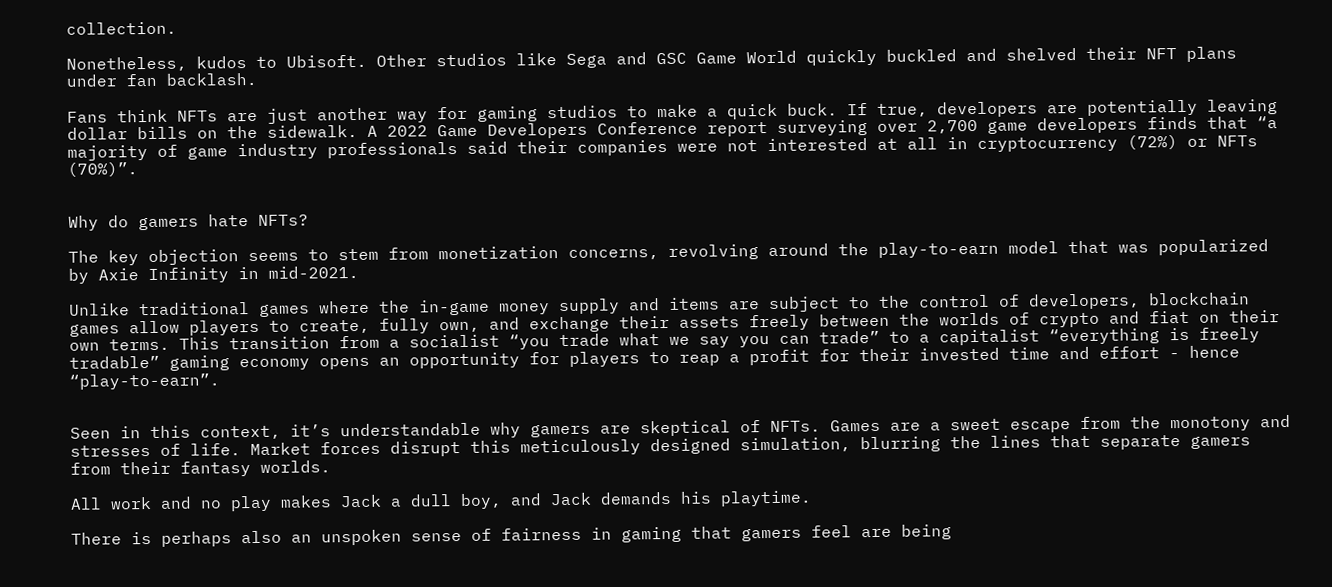collection.

Nonetheless, kudos to Ubisoft. Other studios like Sega and GSC Game World quickly buckled and shelved their NFT plans under fan backlash.

Fans think NFTs are just another way for gaming studios to make a quick buck. If true, developers are potentially leaving dollar bills on the sidewalk. A 2022 Game Developers Conference report surveying over 2,700 game developers finds that “a majority of game industry professionals said their companies were not interested at all in cryptocurrency (72%) or NFTs (70%)”.


Why do gamers hate NFTs?

The key objection seems to stem from monetization concerns, revolving around the play-to-earn model that was popularized by Axie Infinity in mid-2021.

Unlike traditional games where the in-game money supply and items are subject to the control of developers, blockchain games allow players to create, fully own, and exchange their assets freely between the worlds of crypto and fiat on their own terms. This transition from a socialist “you trade what we say you can trade” to a capitalist “everything is freely tradable” gaming economy opens an opportunity for players to reap a profit for their invested time and effort - hence “play-to-earn”.


Seen in this context, it’s understandable why gamers are skeptical of NFTs. Games are a sweet escape from the monotony and stresses of life. Market forces disrupt this meticulously designed simulation, blurring the lines that separate gamers from their fantasy worlds.

All work and no play makes Jack a dull boy, and Jack demands his playtime.

There is perhaps also an unspoken sense of fairness in gaming that gamers feel are being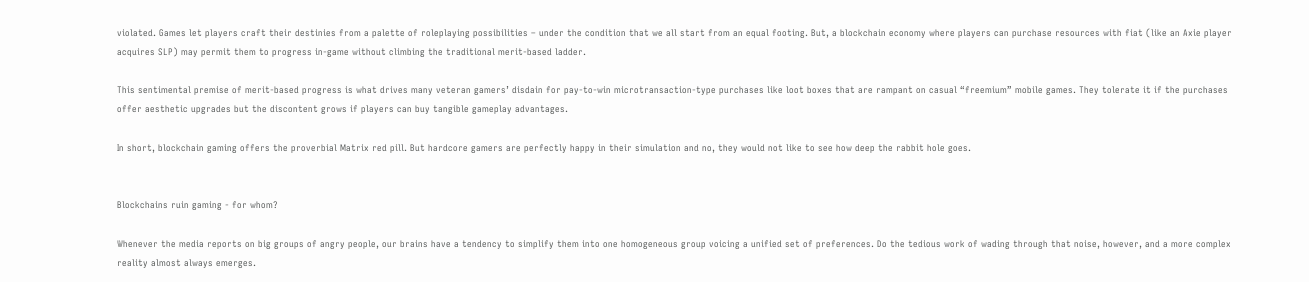violated. Games let players craft their destinies from a palette of roleplaying possibilities – under the condition that we all start from an equal footing. But, a blockchain economy where players can purchase resources with fiat (like an Axie player acquires SLP) may permit them to progress in-game without climbing the traditional merit-based ladder.

This sentimental premise of merit-based progress is what drives many veteran gamers’ disdain for pay-to-win microtransaction-type purchases like loot boxes that are rampant on casual “freemium” mobile games. They tolerate it if the purchases offer aesthetic upgrades but the discontent grows if players can buy tangible gameplay advantages.

In short, blockchain gaming offers the proverbial Matrix red pill. But hardcore gamers are perfectly happy in their simulation and no, they would not like to see how deep the rabbit hole goes.


Blockchains ruin gaming - for whom?

Whenever the media reports on big groups of angry people, our brains have a tendency to simplify them into one homogeneous group voicing a unified set of preferences. Do the tedious work of wading through that noise, however, and a more complex reality almost always emerges.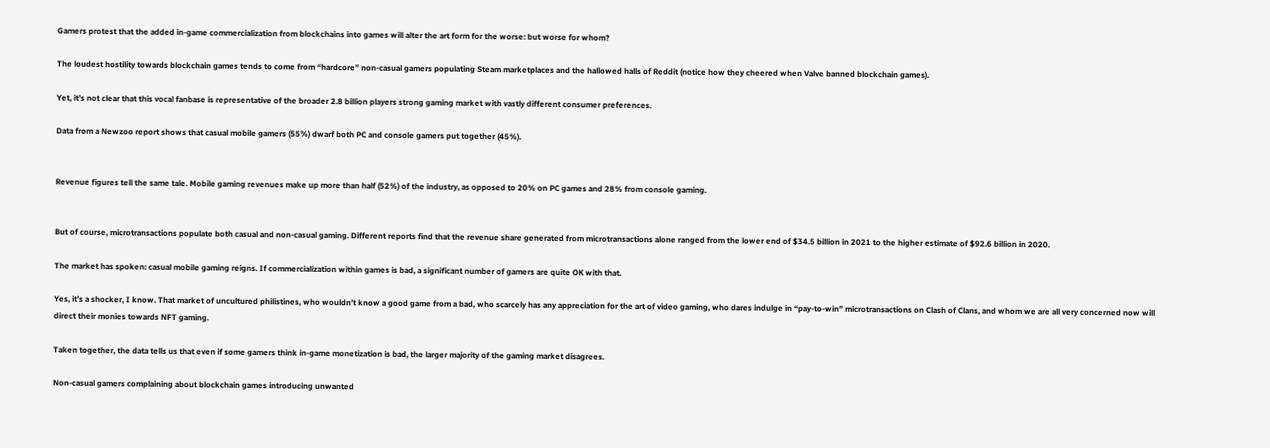Gamers protest that the added in-game commercialization from blockchains into games will alter the art form for the worse: but worse for whom?

The loudest hostility towards blockchain games tends to come from “hardcore” non-casual gamers populating Steam marketplaces and the hallowed halls of Reddit (notice how they cheered when Valve banned blockchain games).

Yet, it’s not clear that this vocal fanbase is representative of the broader 2.8 billion players strong gaming market with vastly different consumer preferences.

Data from a Newzoo report shows that casual mobile gamers (55%) dwarf both PC and console gamers put together (45%).


Revenue figures tell the same tale. Mobile gaming revenues make up more than half (52%) of the industry, as opposed to 20% on PC games and 28% from console gaming.


But of course, microtransactions populate both casual and non-casual gaming. Different reports find that the revenue share generated from microtransactions alone ranged from the lower end of $34.5 billion in 2021 to the higher estimate of $92.6 billion in 2020.

The market has spoken: casual mobile gaming reigns. If commercialization within games is bad, a significant number of gamers are quite OK with that.

Yes, it’s a shocker, I know. That market of uncultured philistines, who wouldn’t know a good game from a bad, who scarcely has any appreciation for the art of video gaming, who dares indulge in “pay-to-win” microtransactions on Clash of Clans, and whom we are all very concerned now will direct their monies towards NFT gaming.

Taken together, the data tells us that even if some gamers think in-game monetization is bad, the larger majority of the gaming market disagrees.

Non-casual gamers complaining about blockchain games introducing unwanted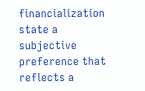financialization state a subjective preference that reflects a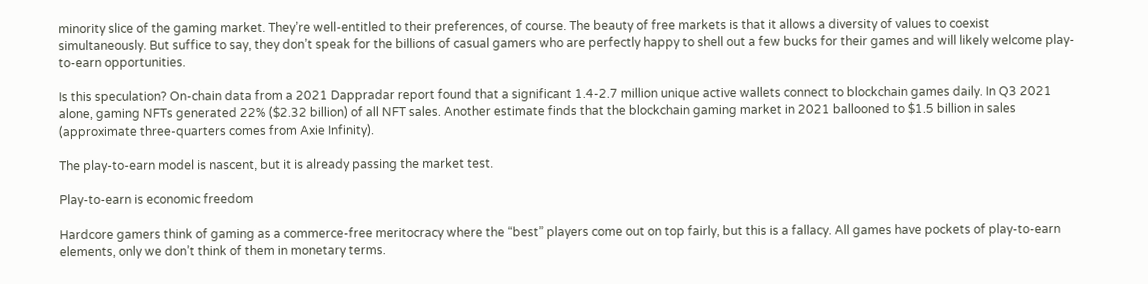minority slice of the gaming market. They’re well-entitled to their preferences, of course. The beauty of free markets is that it allows a diversity of values to coexist simultaneously. But suffice to say, they don’t speak for the billions of casual gamers who are perfectly happy to shell out a few bucks for their games and will likely welcome play-to-earn opportunities.

Is this speculation? On-chain data from a 2021 Dappradar report found that a significant 1.4-2.7 million unique active wallets connect to blockchain games daily. In Q3 2021 alone, gaming NFTs generated 22% ($2.32 billion) of all NFT sales. Another estimate finds that the blockchain gaming market in 2021 ballooned to $1.5 billion in sales (approximate three-quarters comes from Axie Infinity).

The play-to-earn model is nascent, but it is already passing the market test.

Play-to-earn is economic freedom

Hardcore gamers think of gaming as a commerce-free meritocracy where the “best” players come out on top fairly, but this is a fallacy. All games have pockets of play-to-earn elements, only we don’t think of them in monetary terms.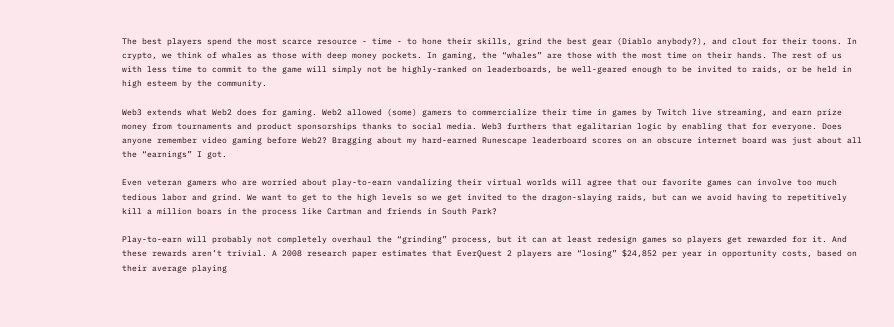The best players spend the most scarce resource - time - to hone their skills, grind the best gear (Diablo anybody?), and clout for their toons. In crypto, we think of whales as those with deep money pockets. In gaming, the “whales” are those with the most time on their hands. The rest of us with less time to commit to the game will simply not be highly-ranked on leaderboards, be well-geared enough to be invited to raids, or be held in high esteem by the community.

Web3 extends what Web2 does for gaming. Web2 allowed (some) gamers to commercialize their time in games by Twitch live streaming, and earn prize money from tournaments and product sponsorships thanks to social media. Web3 furthers that egalitarian logic by enabling that for everyone. Does anyone remember video gaming before Web2? Bragging about my hard-earned Runescape leaderboard scores on an obscure internet board was just about all the “earnings” I got.

Even veteran gamers who are worried about play-to-earn vandalizing their virtual worlds will agree that our favorite games can involve too much tedious labor and grind. We want to get to the high levels so we get invited to the dragon-slaying raids, but can we avoid having to repetitively kill a million boars in the process like Cartman and friends in South Park?

Play-to-earn will probably not completely overhaul the “grinding” process, but it can at least redesign games so players get rewarded for it. And these rewards aren’t trivial. A 2008 research paper estimates that EverQuest 2 players are “losing” $24,852 per year in opportunity costs, based on their average playing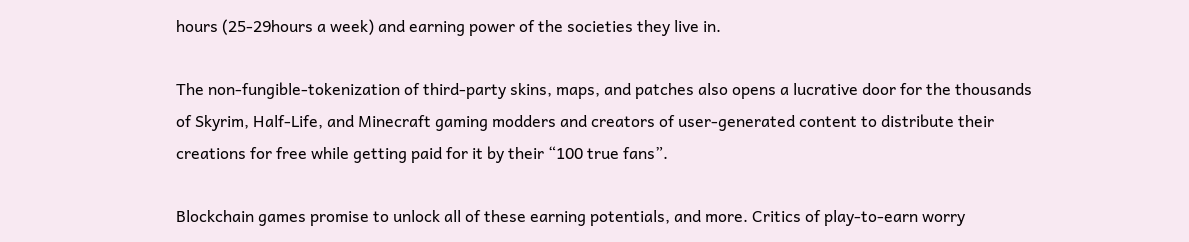hours (25-29hours a week) and earning power of the societies they live in.

The non-fungible-tokenization of third-party skins, maps, and patches also opens a lucrative door for the thousands of Skyrim, Half-Life, and Minecraft gaming modders and creators of user-generated content to distribute their creations for free while getting paid for it by their “100 true fans”.

Blockchain games promise to unlock all of these earning potentials, and more. Critics of play-to-earn worry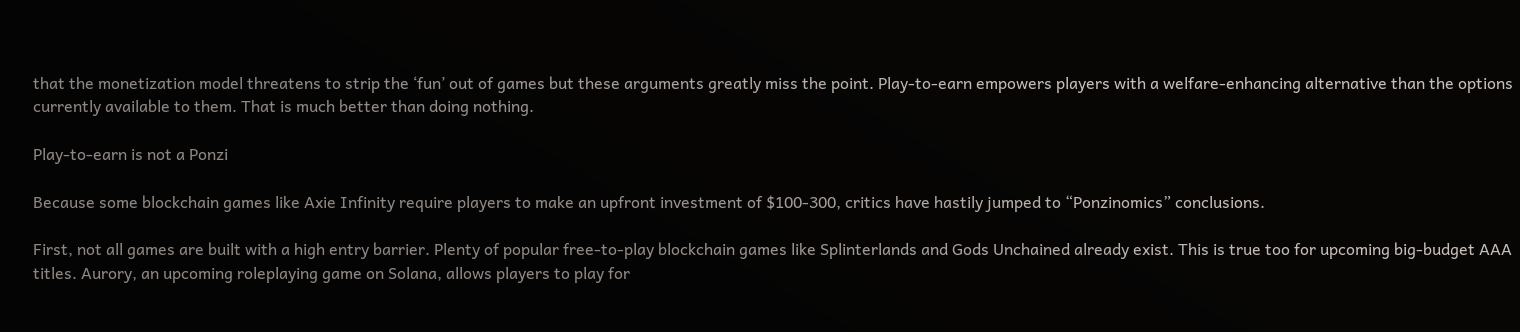that the monetization model threatens to strip the ‘fun’ out of games but these arguments greatly miss the point. Play-to-earn empowers players with a welfare-enhancing alternative than the options currently available to them. That is much better than doing nothing.

Play-to-earn is not a Ponzi

Because some blockchain games like Axie Infinity require players to make an upfront investment of $100-300, critics have hastily jumped to “Ponzinomics” conclusions.

First, not all games are built with a high entry barrier. Plenty of popular free-to-play blockchain games like Splinterlands and Gods Unchained already exist. This is true too for upcoming big-budget AAA titles. Aurory, an upcoming roleplaying game on Solana, allows players to play for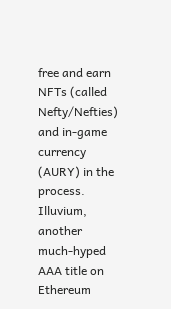free and earn NFTs (called Nefty/Nefties) and in-game currency (AURY) in the process. Illuvium, another much-hyped AAA title on Ethereum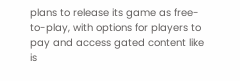plans to release its game as free-to-play, with options for players to pay and access gated content like is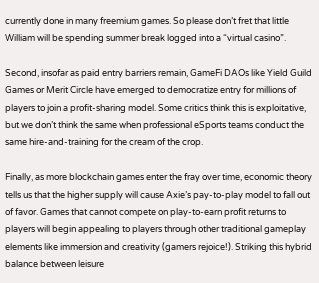currently done in many freemium games. So please don’t fret that little William will be spending summer break logged into a “virtual casino”.

Second, insofar as paid entry barriers remain, GameFi DAOs like Yield Guild Games or Merit Circle have emerged to democratize entry for millions of players to join a profit-sharing model. Some critics think this is exploitative, but we don’t think the same when professional eSports teams conduct the same hire-and-training for the cream of the crop.

Finally, as more blockchain games enter the fray over time, economic theory tells us that the higher supply will cause Axie’s pay-to-play model to fall out of favor. Games that cannot compete on play-to-earn profit returns to players will begin appealing to players through other traditional gameplay elements like immersion and creativity (gamers rejoice!). Striking this hybrid balance between leisure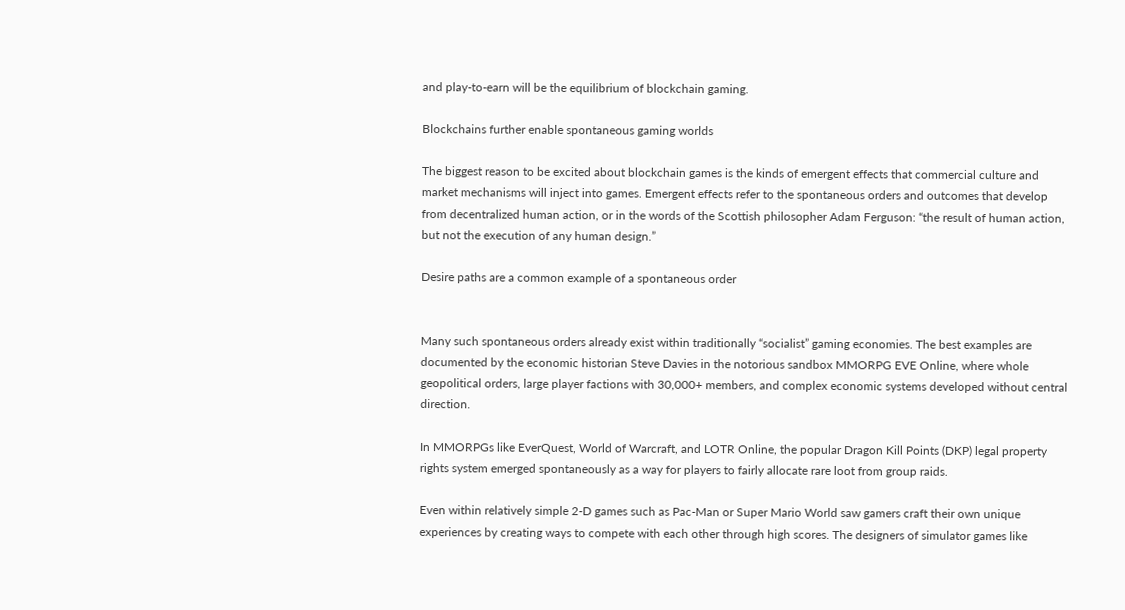and play-to-earn will be the equilibrium of blockchain gaming.

Blockchains further enable spontaneous gaming worlds

The biggest reason to be excited about blockchain games is the kinds of emergent effects that commercial culture and market mechanisms will inject into games. Emergent effects refer to the spontaneous orders and outcomes that develop from decentralized human action, or in the words of the Scottish philosopher Adam Ferguson: “the result of human action, but not the execution of any human design.”

Desire paths are a common example of a spontaneous order


Many such spontaneous orders already exist within traditionally “socialist” gaming economies. The best examples are documented by the economic historian Steve Davies in the notorious sandbox MMORPG EVE Online, where whole geopolitical orders, large player factions with 30,000+ members, and complex economic systems developed without central direction.

In MMORPGs like EverQuest, World of Warcraft, and LOTR Online, the popular Dragon Kill Points (DKP) legal property rights system emerged spontaneously as a way for players to fairly allocate rare loot from group raids.

Even within relatively simple 2-D games such as Pac-Man or Super Mario World saw gamers craft their own unique experiences by creating ways to compete with each other through high scores. The designers of simulator games like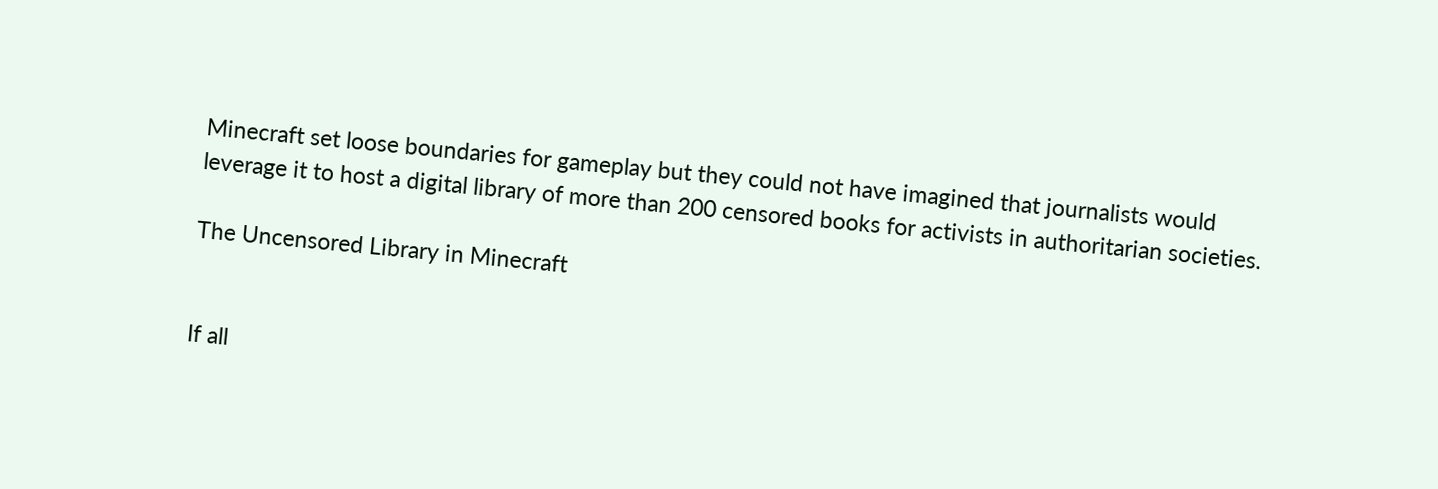Minecraft set loose boundaries for gameplay but they could not have imagined that journalists would leverage it to host a digital library of more than 200 censored books for activists in authoritarian societies.

The Uncensored Library in Minecraft


If all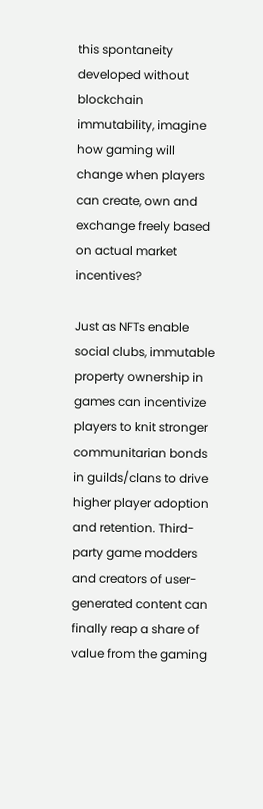this spontaneity developed without blockchain immutability, imagine how gaming will change when players can create, own and exchange freely based on actual market incentives?

Just as NFTs enable social clubs, immutable property ownership in games can incentivize players to knit stronger communitarian bonds in guilds/clans to drive higher player adoption and retention. Third-party game modders and creators of user-generated content can finally reap a share of value from the gaming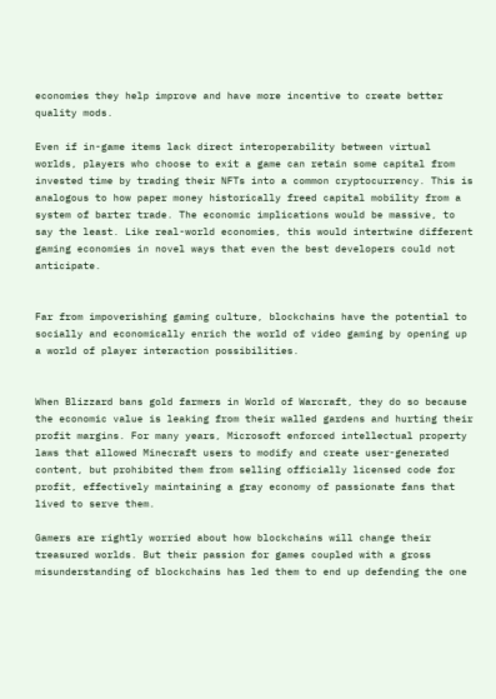economies they help improve and have more incentive to create better quality mods.

Even if in-game items lack direct interoperability between virtual worlds, players who choose to exit a game can retain some capital from invested time by trading their NFTs into a common cryptocurrency. This is analogous to how paper money historically freed capital mobility from a system of barter trade. The economic implications would be massive, to say the least. Like real-world economies, this would intertwine different gaming economies in novel ways that even the best developers could not anticipate.


Far from impoverishing gaming culture, blockchains have the potential to socially and economically enrich the world of video gaming by opening up a world of player interaction possibilities.


When Blizzard bans gold farmers in World of Warcraft, they do so because the economic value is leaking from their walled gardens and hurting their profit margins. For many years, Microsoft enforced intellectual property laws that allowed Minecraft users to modify and create user-generated content, but prohibited them from selling officially licensed code for profit, effectively maintaining a gray economy of passionate fans that lived to serve them.

Gamers are rightly worried about how blockchains will change their treasured worlds. But their passion for games coupled with a gross misunderstanding of blockchains has led them to end up defending the one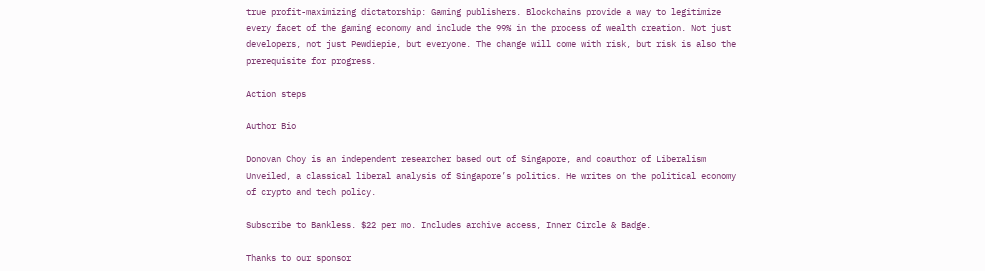true profit-maximizing dictatorship: Gaming publishers. Blockchains provide a way to legitimize every facet of the gaming economy and include the 99% in the process of wealth creation. Not just developers, not just Pewdiepie, but everyone. The change will come with risk, but risk is also the prerequisite for progress.

Action steps

Author Bio

Donovan Choy is an independent researcher based out of Singapore, and coauthor of Liberalism Unveiled, a classical liberal analysis of Singapore’s politics. He writes on the political economy of crypto and tech policy.

Subscribe to Bankless. $22 per mo. Includes archive access, Inner Circle & Badge.

Thanks to our sponsor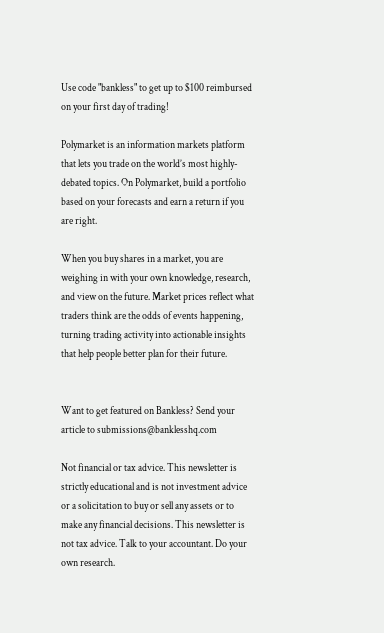Use code "bankless" to get up to $100 reimbursed on your first day of trading!

Polymarket is an information markets platform that lets you trade on the world’s most highly-debated topics. On Polymarket, build a portfolio based on your forecasts and earn a return if you are right.

When you buy shares in a market, you are weighing in with your own knowledge, research, and view on the future. Market prices reflect what traders think are the odds of events happening, turning trading activity into actionable insights that help people better plan for their future.


Want to get featured on Bankless? Send your article to submissions@banklesshq.com

Not financial or tax advice. This newsletter is strictly educational and is not investment advice or a solicitation to buy or sell any assets or to make any financial decisions. This newsletter is not tax advice. Talk to your accountant. Do your own research.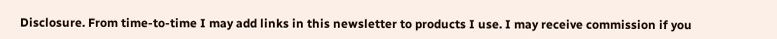Disclosure. From time-to-time I may add links in this newsletter to products I use. I may receive commission if you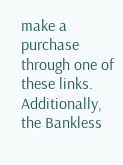make a purchase through one of these links. Additionally, the Bankless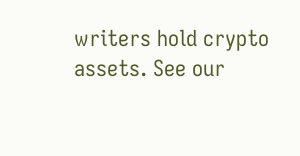writers hold crypto assets. See our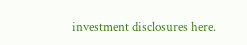investment disclosures here.